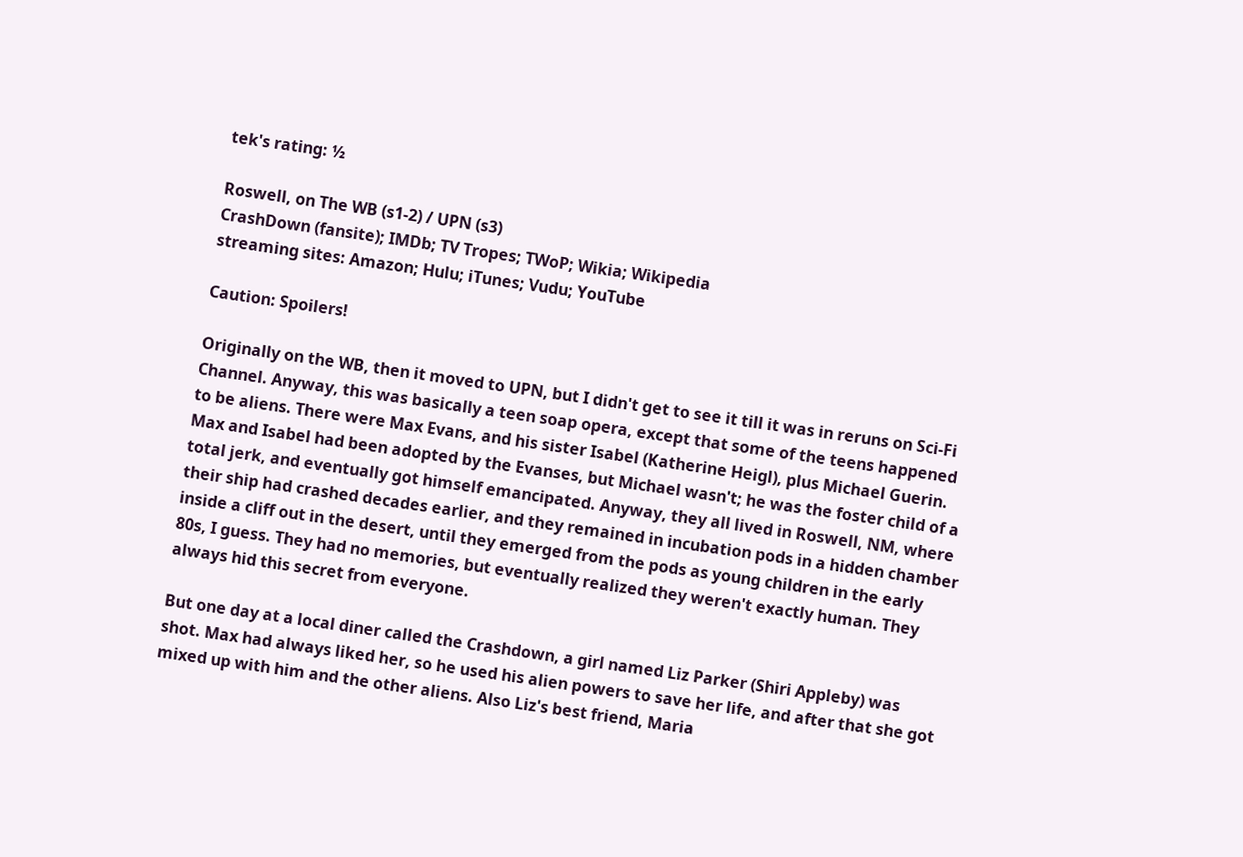tek's rating: ½

Roswell, on The WB (s1-2) / UPN (s3)
CrashDown (fansite); IMDb; TV Tropes; TWoP; Wikia; Wikipedia
streaming sites: Amazon; Hulu; iTunes; Vudu; YouTube

Caution: Spoilers!

Originally on the WB, then it moved to UPN, but I didn't get to see it till it was in reruns on Sci-Fi Channel. Anyway, this was basically a teen soap opera, except that some of the teens happened to be aliens. There were Max Evans, and his sister Isabel (Katherine Heigl), plus Michael Guerin. Max and Isabel had been adopted by the Evanses, but Michael wasn't; he was the foster child of a total jerk, and eventually got himself emancipated. Anyway, they all lived in Roswell, NM, where their ship had crashed decades earlier, and they remained in incubation pods in a hidden chamber inside a cliff out in the desert, until they emerged from the pods as young children in the early 80s, I guess. They had no memories, but eventually realized they weren't exactly human. They always hid this secret from everyone.

But one day at a local diner called the Crashdown, a girl named Liz Parker (Shiri Appleby) was shot. Max had always liked her, so he used his alien powers to save her life, and after that she got mixed up with him and the other aliens. Also Liz's best friend, Maria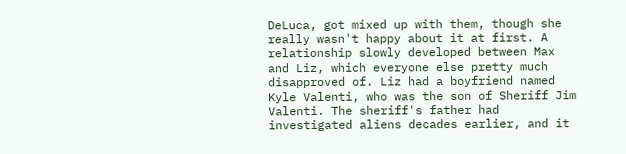DeLuca, got mixed up with them, though she really wasn't happy about it at first. A relationship slowly developed between Max and Liz, which everyone else pretty much disapproved of. Liz had a boyfriend named Kyle Valenti, who was the son of Sheriff Jim Valenti. The sheriff's father had investigated aliens decades earlier, and it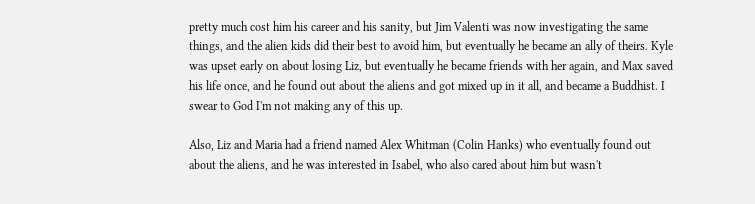pretty much cost him his career and his sanity, but Jim Valenti was now investigating the same things, and the alien kids did their best to avoid him, but eventually he became an ally of theirs. Kyle was upset early on about losing Liz, but eventually he became friends with her again, and Max saved his life once, and he found out about the aliens and got mixed up in it all, and became a Buddhist. I swear to God I'm not making any of this up.

Also, Liz and Maria had a friend named Alex Whitman (Colin Hanks) who eventually found out about the aliens, and he was interested in Isabel, who also cared about him but wasn't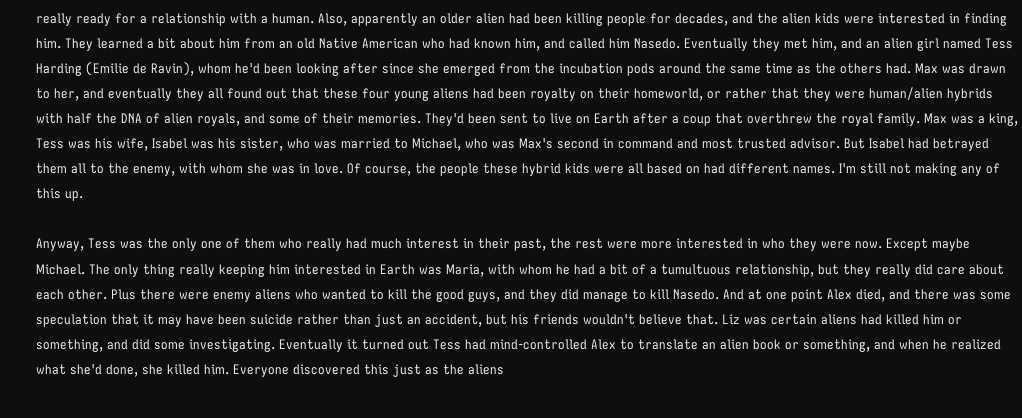really ready for a relationship with a human. Also, apparently an older alien had been killing people for decades, and the alien kids were interested in finding him. They learned a bit about him from an old Native American who had known him, and called him Nasedo. Eventually they met him, and an alien girl named Tess Harding (Emilie de Ravin), whom he'd been looking after since she emerged from the incubation pods around the same time as the others had. Max was drawn to her, and eventually they all found out that these four young aliens had been royalty on their homeworld, or rather that they were human/alien hybrids with half the DNA of alien royals, and some of their memories. They'd been sent to live on Earth after a coup that overthrew the royal family. Max was a king, Tess was his wife, Isabel was his sister, who was married to Michael, who was Max's second in command and most trusted advisor. But Isabel had betrayed them all to the enemy, with whom she was in love. Of course, the people these hybrid kids were all based on had different names. I'm still not making any of this up.

Anyway, Tess was the only one of them who really had much interest in their past, the rest were more interested in who they were now. Except maybe Michael. The only thing really keeping him interested in Earth was Maria, with whom he had a bit of a tumultuous relationship, but they really did care about each other. Plus there were enemy aliens who wanted to kill the good guys, and they did manage to kill Nasedo. And at one point Alex died, and there was some speculation that it may have been suicide rather than just an accident, but his friends wouldn't believe that. Liz was certain aliens had killed him or something, and did some investigating. Eventually it turned out Tess had mind-controlled Alex to translate an alien book or something, and when he realized what she'd done, she killed him. Everyone discovered this just as the aliens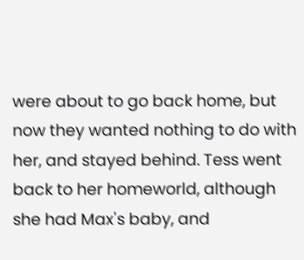were about to go back home, but now they wanted nothing to do with her, and stayed behind. Tess went back to her homeworld, although she had Max's baby, and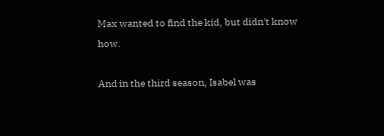Max wanted to find the kid, but didn't know how.

And in the third season, Isabel was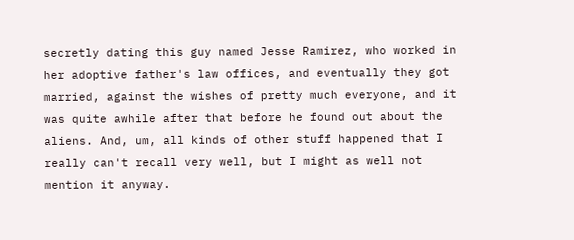secretly dating this guy named Jesse Ramirez, who worked in her adoptive father's law offices, and eventually they got married, against the wishes of pretty much everyone, and it was quite awhile after that before he found out about the aliens. And, um, all kinds of other stuff happened that I really can't recall very well, but I might as well not mention it anyway.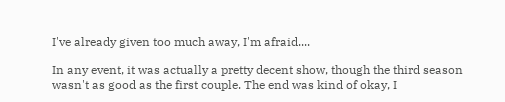I've already given too much away, I'm afraid....

In any event, it was actually a pretty decent show, though the third season wasn't as good as the first couple. The end was kind of okay, I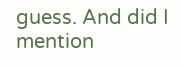guess. And did I mention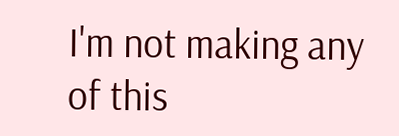I'm not making any of this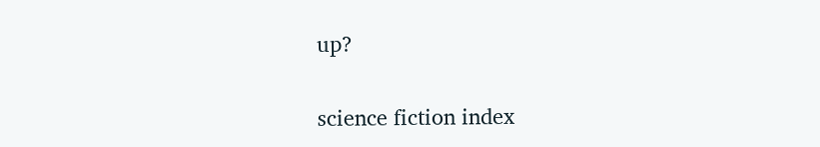up?

science fiction index